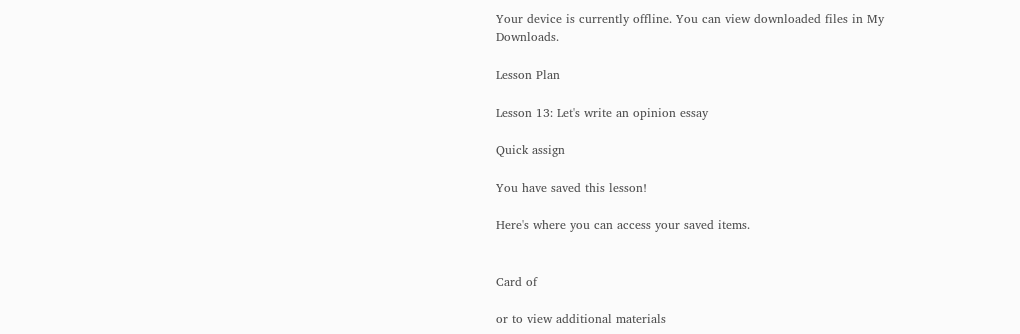Your device is currently offline. You can view downloaded files in My Downloads.

Lesson Plan

Lesson 13: Let's write an opinion essay

Quick assign

You have saved this lesson!

Here's where you can access your saved items.


Card of

or to view additional materials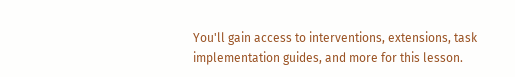You'll gain access to interventions, extensions, task implementation guides, and more for this lesson.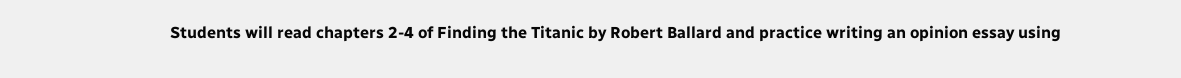Students will read chapters 2-4 of Finding the Titanic by Robert Ballard and practice writing an opinion essay using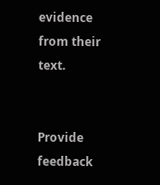evidence from their text.


Provide feedback